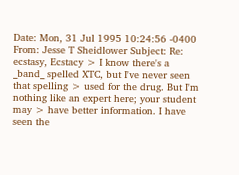Date: Mon, 31 Jul 1995 10:24:56 -0400 From: Jesse T Sheidlower Subject: Re: ecstasy, Ecstacy > I know there's a _band_ spelled XTC, but I've never seen that spelling > used for the drug. But I'm nothing like an expert here; your student may > have better information. I have seen the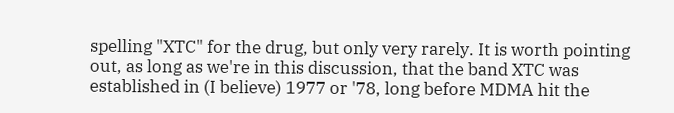spelling "XTC" for the drug, but only very rarely. It is worth pointing out, as long as we're in this discussion, that the band XTC was established in (I believe) 1977 or '78, long before MDMA hit the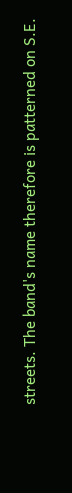streets. The band's name therefore is patterned on S.E.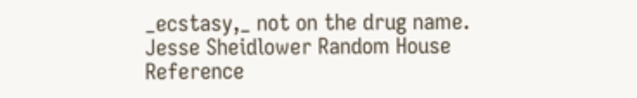_ecstasy,_ not on the drug name. Jesse Sheidlower Random House Reference